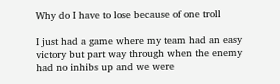Why do I have to lose because of one troll

I just had a game where my team had an easy victory but part way through when the enemy had no inhibs up and we were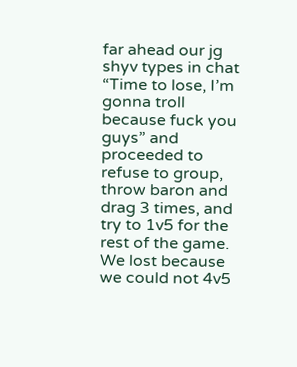far ahead our jg shyv types in chat “Time to lose, I’m gonna troll because fuck you guys” and proceeded to refuse to group, throw baron and drag 3 times, and try to 1v5 for the rest of the game. We lost because we could not 4v5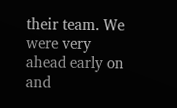their team. We were very ahead early on and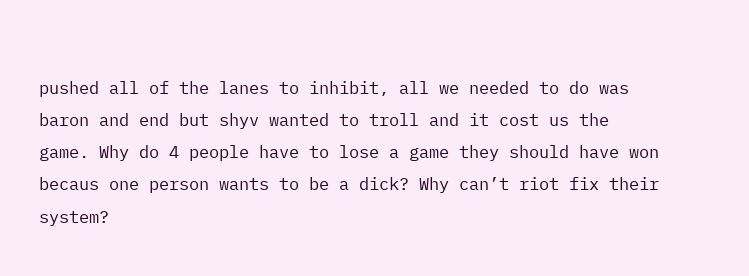pushed all of the lanes to inhibit, all we needed to do was baron and end but shyv wanted to troll and it cost us the game. Why do 4 people have to lose a game they should have won becaus one person wants to be a dick? Why can’t riot fix their system?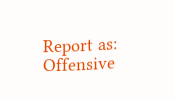Report as:
Offensive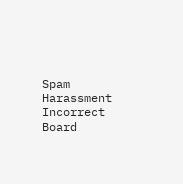Spam Harassment Incorrect Board